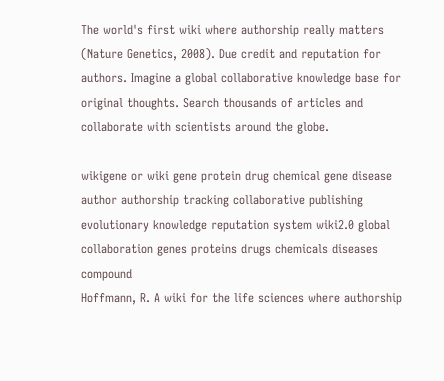The world's first wiki where authorship really matters (Nature Genetics, 2008). Due credit and reputation for authors. Imagine a global collaborative knowledge base for original thoughts. Search thousands of articles and collaborate with scientists around the globe.

wikigene or wiki gene protein drug chemical gene disease author authorship tracking collaborative publishing evolutionary knowledge reputation system wiki2.0 global collaboration genes proteins drugs chemicals diseases compound
Hoffmann, R. A wiki for the life sciences where authorship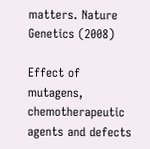matters. Nature Genetics (2008)

Effect of mutagens, chemotherapeutic agents and defects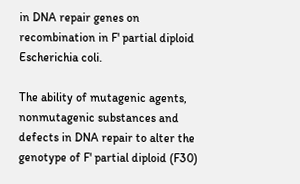in DNA repair genes on recombination in F' partial diploid Escherichia coli.

The ability of mutagenic agents, nonmutagenic substances and defects in DNA repair to alter the genotype of F' partial diploid (F30)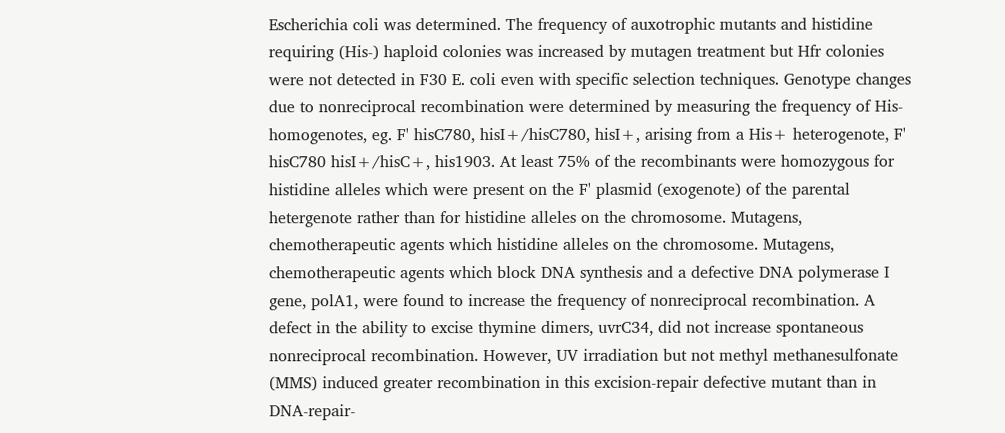Escherichia coli was determined. The frequency of auxotrophic mutants and histidine requiring (His-) haploid colonies was increased by mutagen treatment but Hfr colonies were not detected in F30 E. coli even with specific selection techniques. Genotype changes due to nonreciprocal recombination were determined by measuring the frequency of His- homogenotes, eg. F' hisC780, hisI+/hisC780, hisI+, arising from a His+ heterogenote, F' hisC780 hisI+/hisC+, his1903. At least 75% of the recombinants were homozygous for histidine alleles which were present on the F' plasmid (exogenote) of the parental hetergenote rather than for histidine alleles on the chromosome. Mutagens, chemotherapeutic agents which histidine alleles on the chromosome. Mutagens, chemotherapeutic agents which block DNA synthesis and a defective DNA polymerase I gene, polA1, were found to increase the frequency of nonreciprocal recombination. A defect in the ability to excise thymine dimers, uvrC34, did not increase spontaneous nonreciprocal recombination. However, UV irradiation but not methyl methanesulfonate (MMS) induced greater recombination in this excision-repair defective mutant than in DNA-repair-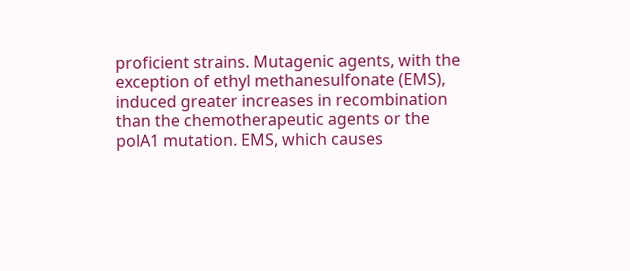proficient strains. Mutagenic agents, with the exception of ethyl methanesulfonate (EMS), induced greater increases in recombination than the chemotherapeutic agents or the polA1 mutation. EMS, which causes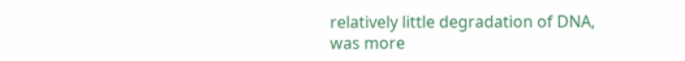relatively little degradation of DNA, was more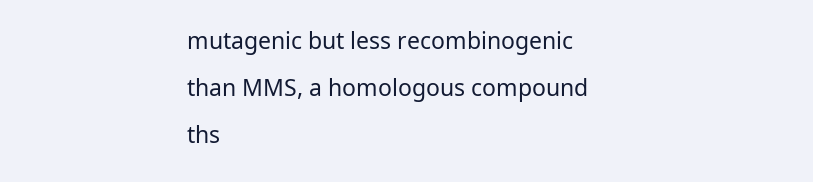mutagenic but less recombinogenic than MMS, a homologous compound ths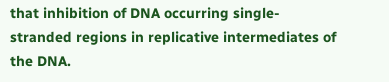that inhibition of DNA occurring single-stranded regions in replicative intermediates of the DNA.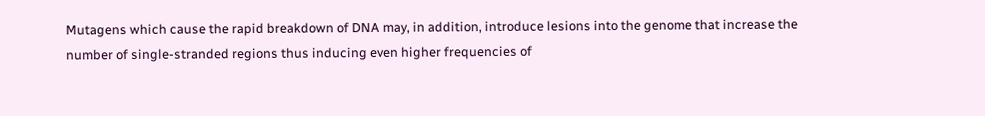Mutagens which cause the rapid breakdown of DNA may, in addition, introduce lesions into the genome that increase the number of single-stranded regions thus inducing even higher frequencies of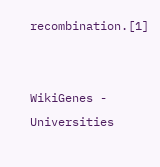recombination.[1]


WikiGenes - Universities